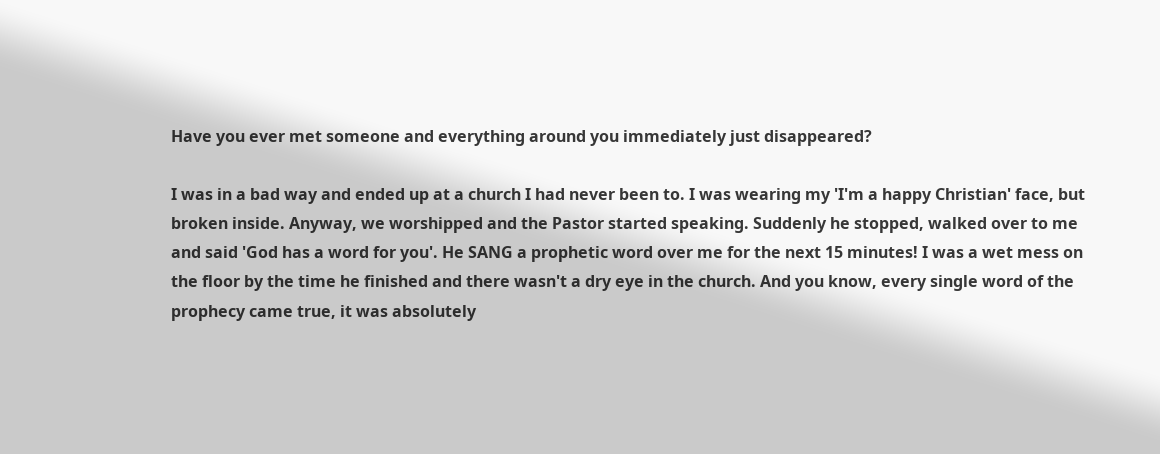Have you ever met someone and everything around you immediately just disappeared?

I was in a bad way and ended up at a church I had never been to. I was wearing my 'I'm a happy Christian' face, but broken inside. Anyway, we worshipped and the Pastor started speaking. Suddenly he stopped, walked over to me and said 'God has a word for you'. He SANG a prophetic word over me for the next 15 minutes! I was a wet mess on the floor by the time he finished and there wasn't a dry eye in the church. And you know, every single word of the prophecy came true, it was absolutely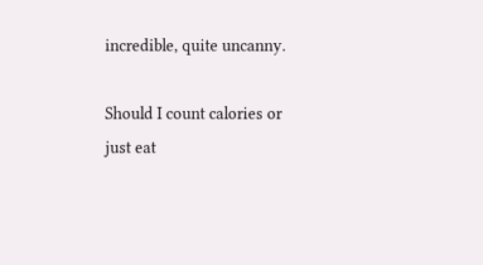incredible, quite uncanny.

Should I count calories or just eat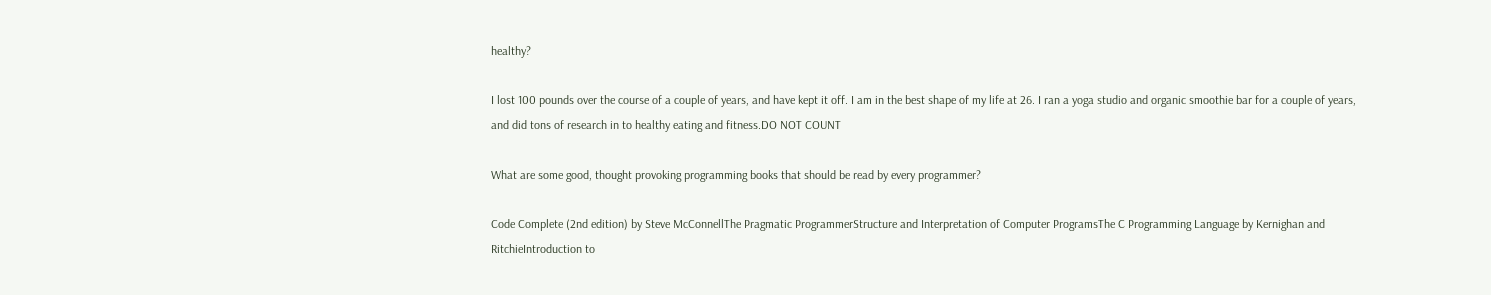healthy?

I lost 100 pounds over the course of a couple of years, and have kept it off. I am in the best shape of my life at 26. I ran a yoga studio and organic smoothie bar for a couple of years, and did tons of research in to healthy eating and fitness.DO NOT COUNT

What are some good, thought provoking programming books that should be read by every programmer?

Code Complete (2nd edition) by Steve McConnellThe Pragmatic ProgrammerStructure and Interpretation of Computer ProgramsThe C Programming Language by Kernighan and RitchieIntroduction to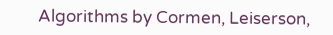Algorithms by Cormen, Leiserson,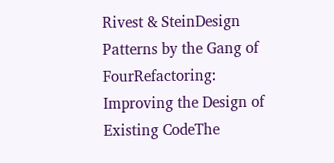Rivest & SteinDesign Patterns by the Gang of FourRefactoring: Improving the Design of Existing CodeThe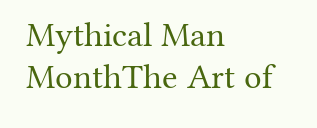Mythical Man MonthThe Art of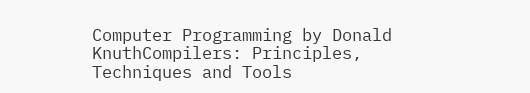Computer Programming by Donald KnuthCompilers: Principles, Techniques and Tools